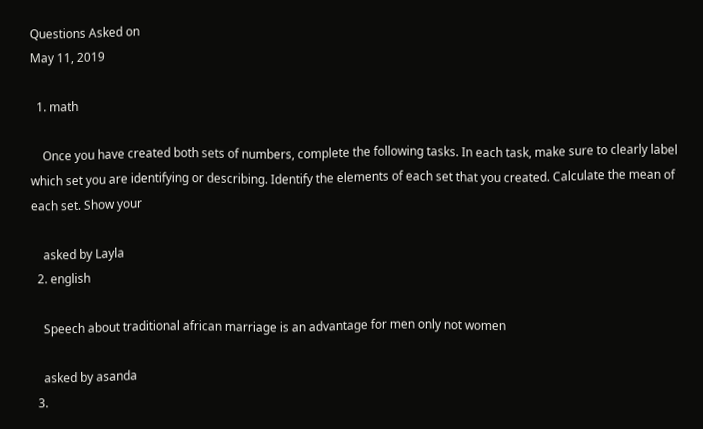Questions Asked on
May 11, 2019

  1. math

    Once you have created both sets of numbers, complete the following tasks. In each task, make sure to clearly label which set you are identifying or describing. Identify the elements of each set that you created. Calculate the mean of each set. Show your

    asked by Layla
  2. english

    Speech about traditional african marriage is an advantage for men only not women

    asked by asanda
  3.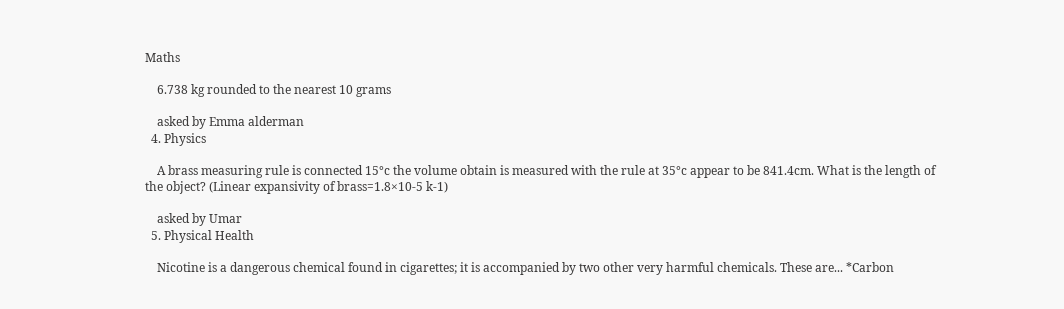Maths

    6.738 kg rounded to the nearest 10 grams

    asked by Emma alderman
  4. Physics

    A brass measuring rule is connected 15°c the volume obtain is measured with the rule at 35°c appear to be 841.4cm. What is the length of the object? (Linear expansivity of brass=1.8×10-5 k-1)

    asked by Umar
  5. Physical Health

    Nicotine is a dangerous chemical found in cigarettes; it is accompanied by two other very harmful chemicals. These are... *Carbon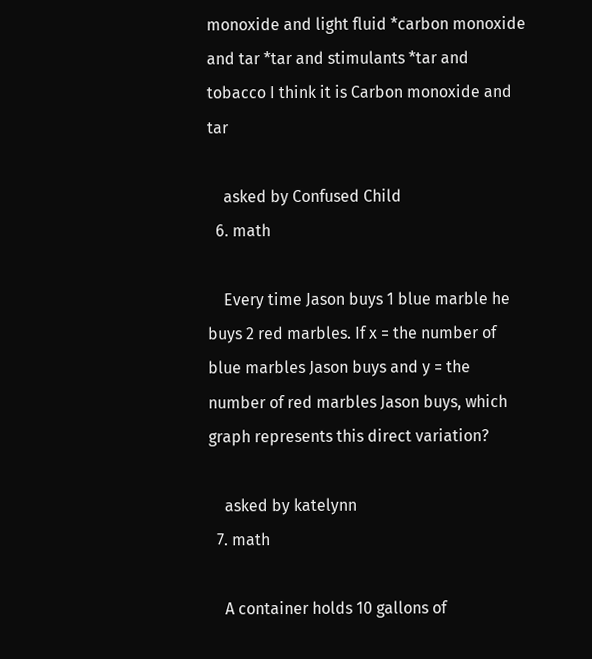monoxide and light fluid *carbon monoxide and tar *tar and stimulants *tar and tobacco I think it is Carbon monoxide and tar

    asked by Confused Child
  6. math

    Every time Jason buys 1 blue marble he buys 2 red marbles. If x = the number of blue marbles Jason buys and y = the number of red marbles Jason buys, which graph represents this direct variation?

    asked by katelynn
  7. math

    A container holds 10 gallons of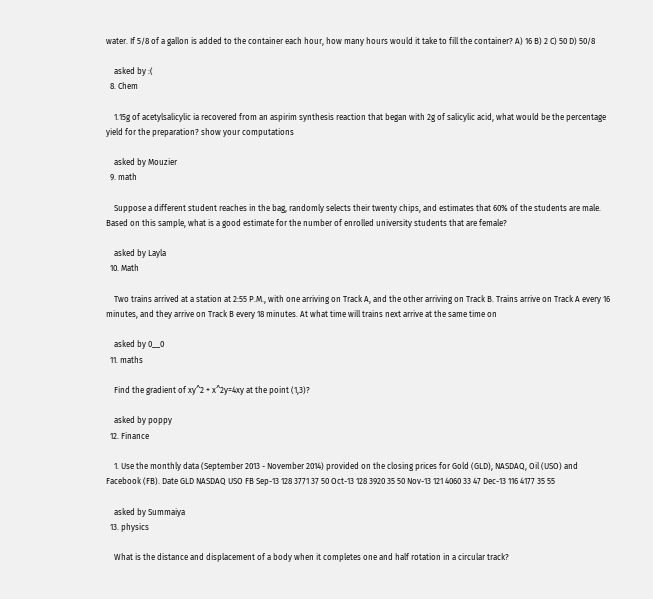water. If 5/8 of a gallon is added to the container each hour, how many hours would it take to fill the container? A) 16 B) 2 C) 50 D) 50/8

    asked by :(
  8. Chem

    1.15g of acetylsalicylic ia recovered from an aspirim synthesis reaction that began with 2g of salicylic acid, what would be the percentage yield for the preparation? show your computations

    asked by Mouzier
  9. math

    Suppose a different student reaches in the bag, randomly selects their twenty chips, and estimates that 60% of the students are male. Based on this sample, what is a good estimate for the number of enrolled university students that are female?

    asked by Layla
  10. Math

    Two trains arrived at a station at 2:55 P.M., with one arriving on Track A, and the other arriving on Track B. Trains arrive on Track A every 16 minutes, and they arrive on Track B every 18 minutes. At what time will trains next arrive at the same time on

    asked by 0__0
  11. maths

    Find the gradient of xy^2 + x^2y=4xy at the point (1,3)?

    asked by poppy
  12. Finance

    1. Use the monthly data (September 2013 - November 2014) provided on the closing prices for Gold (GLD), NASDAQ, Oil (USO) and Facebook (FB). Date GLD NASDAQ USO FB Sep-13 128 3771 37 50 Oct-13 128 3920 35 50 Nov-13 121 4060 33 47 Dec-13 116 4177 35 55

    asked by Summaiya
  13. physics

    What is the distance and displacement of a body when it completes one and half rotation in a circular track?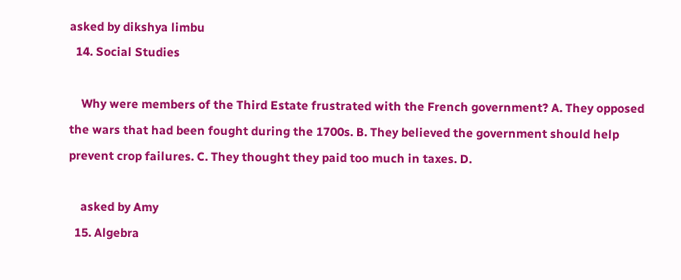asked by dikshya limbu
  14. Social Studies

    Why were members of the Third Estate frustrated with the French government? A. They opposed the wars that had been fought during the 1700s. B. They believed the government should help prevent crop failures. C. They thought they paid too much in taxes. D.

    asked by Amy
  15. Algebra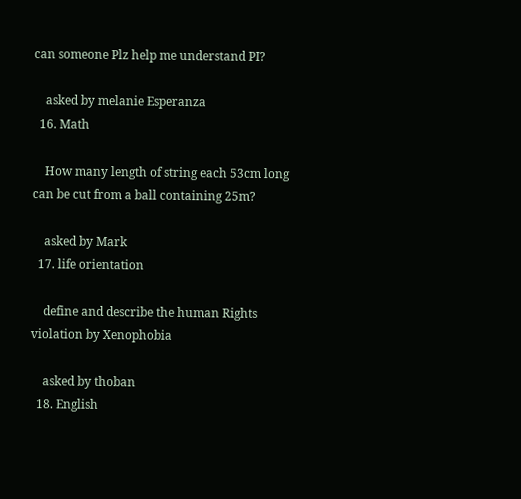can someone Plz help me understand PI?

    asked by melanie Esperanza
  16. Math

    How many length of string each 53cm long can be cut from a ball containing 25m?

    asked by Mark
  17. life orientation

    define and describe the human Rights violation by Xenophobia

    asked by thoban
  18. English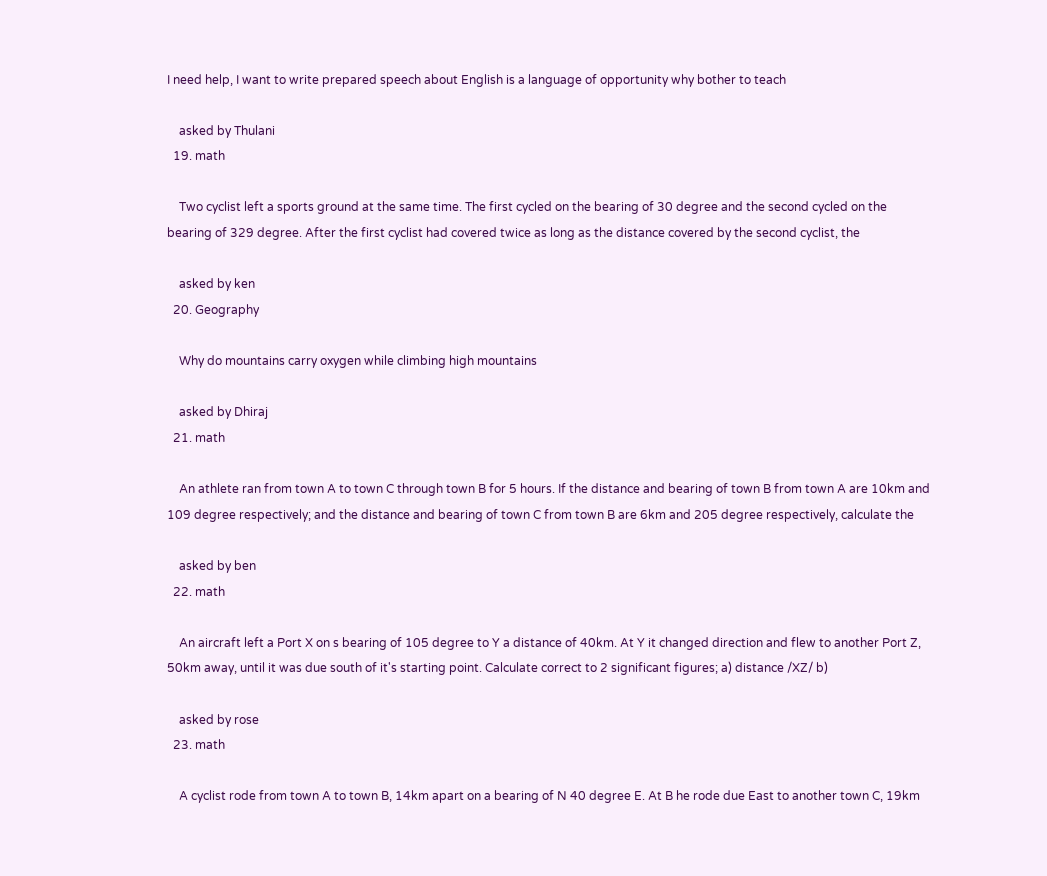I need help, I want to write prepared speech about English is a language of opportunity why bother to teach

    asked by Thulani
  19. math

    Two cyclist left a sports ground at the same time. The first cycled on the bearing of 30 degree and the second cycled on the bearing of 329 degree. After the first cyclist had covered twice as long as the distance covered by the second cyclist, the

    asked by ken
  20. Geography

    Why do mountains carry oxygen while climbing high mountains

    asked by Dhiraj
  21. math

    An athlete ran from town A to town C through town B for 5 hours. If the distance and bearing of town B from town A are 10km and 109 degree respectively; and the distance and bearing of town C from town B are 6km and 205 degree respectively, calculate the

    asked by ben
  22. math

    An aircraft left a Port X on s bearing of 105 degree to Y a distance of 40km. At Y it changed direction and flew to another Port Z, 50km away, until it was due south of it's starting point. Calculate correct to 2 significant figures; a) distance /XZ/ b)

    asked by rose
  23. math

    A cyclist rode from town A to town B, 14km apart on a bearing of N 40 degree E. At B he rode due East to another town C, 19km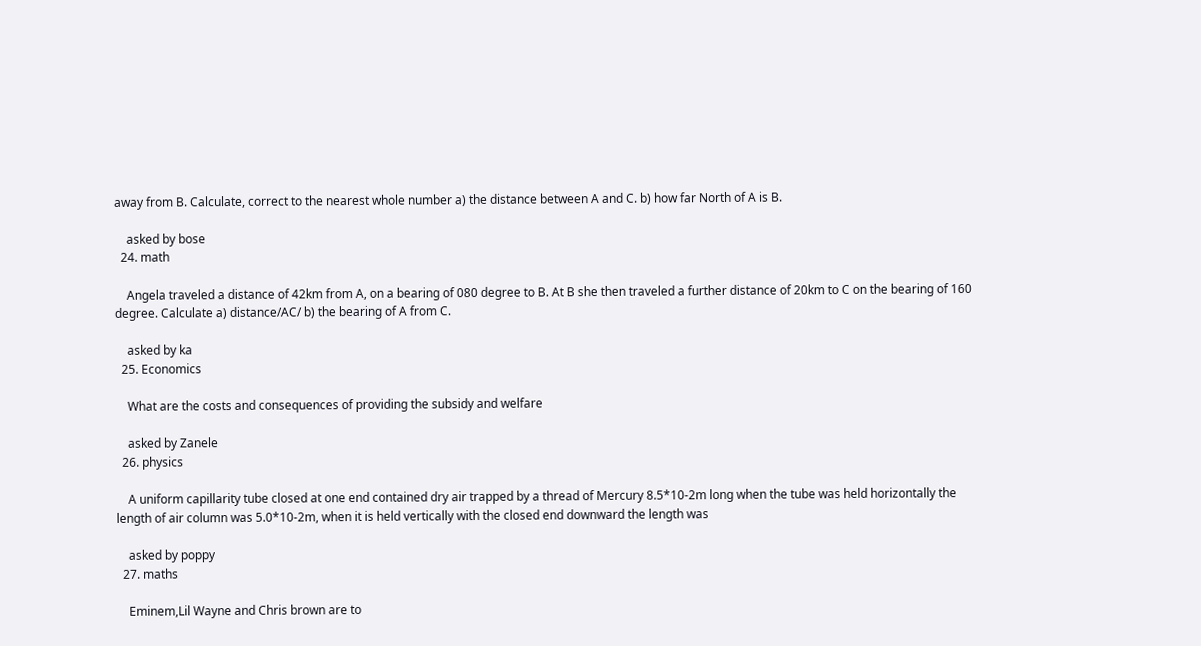away from B. Calculate, correct to the nearest whole number a) the distance between A and C. b) how far North of A is B.

    asked by bose
  24. math

    Angela traveled a distance of 42km from A, on a bearing of 080 degree to B. At B she then traveled a further distance of 20km to C on the bearing of 160 degree. Calculate a) distance/AC/ b) the bearing of A from C.

    asked by ka
  25. Economics

    What are the costs and consequences of providing the subsidy and welfare

    asked by Zanele
  26. physics

    A uniform capillarity tube closed at one end contained dry air trapped by a thread of Mercury 8.5*10-2m long when the tube was held horizontally the length of air column was 5.0*10-2m, when it is held vertically with the closed end downward the length was

    asked by poppy
  27. maths

    Eminem,Lil Wayne and Chris brown are to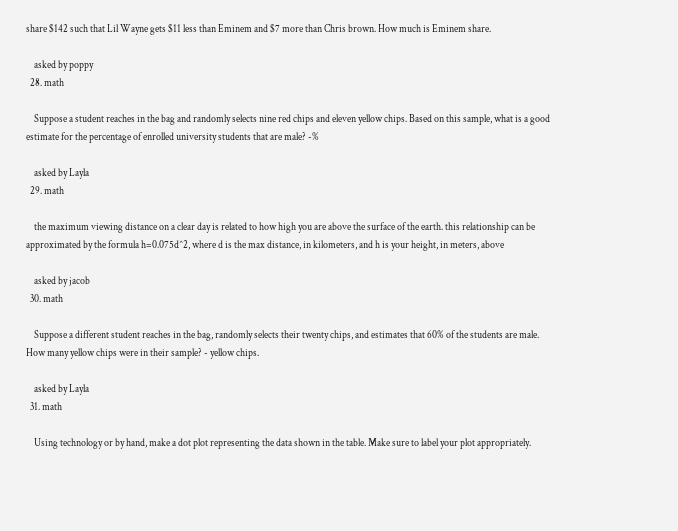share $142 such that Lil Wayne gets $11 less than Eminem and $7 more than Chris brown. How much is Eminem share.

    asked by poppy
  28. math

    Suppose a student reaches in the bag and randomly selects nine red chips and eleven yellow chips. Based on this sample, what is a good estimate for the percentage of enrolled university students that are male? -%

    asked by Layla
  29. math

    the maximum viewing distance on a clear day is related to how high you are above the surface of the earth. this relationship can be approximated by the formula h=0.075d^2, where d is the max distance, in kilometers, and h is your height, in meters, above

    asked by jacob
  30. math

    Suppose a different student reaches in the bag, randomly selects their twenty chips, and estimates that 60% of the students are male. How many yellow chips were in their sample? - yellow chips.

    asked by Layla
  31. math

    Using technology or by hand, make a dot plot representing the data shown in the table. Make sure to label your plot appropriately.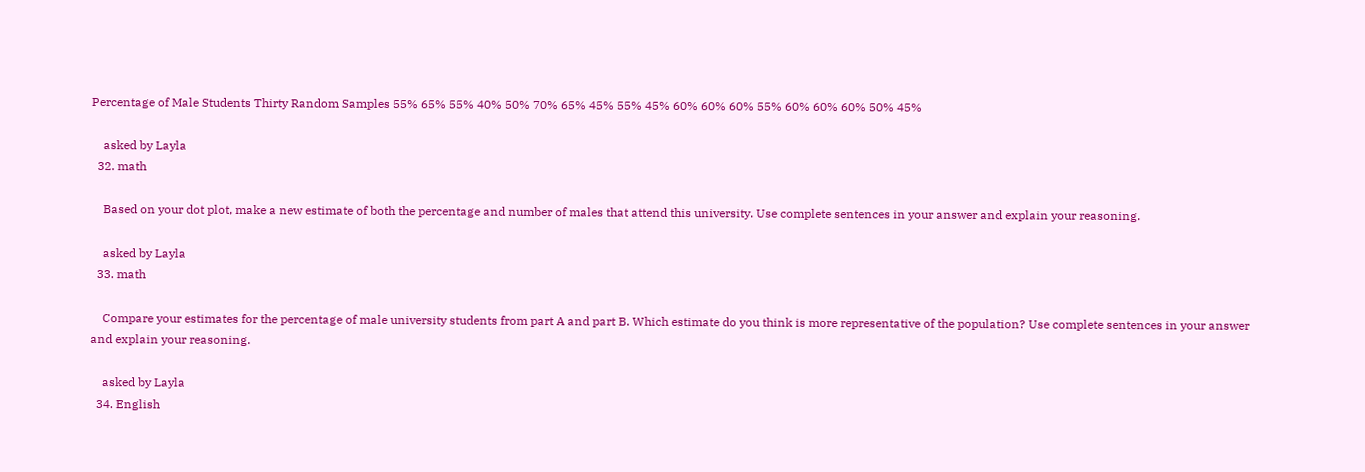Percentage of Male Students Thirty Random Samples 55% 65% 55% 40% 50% 70% 65% 45% 55% 45% 60% 60% 60% 55% 60% 60% 60% 50% 45%

    asked by Layla
  32. math

    Based on your dot plot, make a new estimate of both the percentage and number of males that attend this university. Use complete sentences in your answer and explain your reasoning.

    asked by Layla
  33. math

    Compare your estimates for the percentage of male university students from part A and part B. Which estimate do you think is more representative of the population? Use complete sentences in your answer and explain your reasoning.

    asked by Layla
  34. English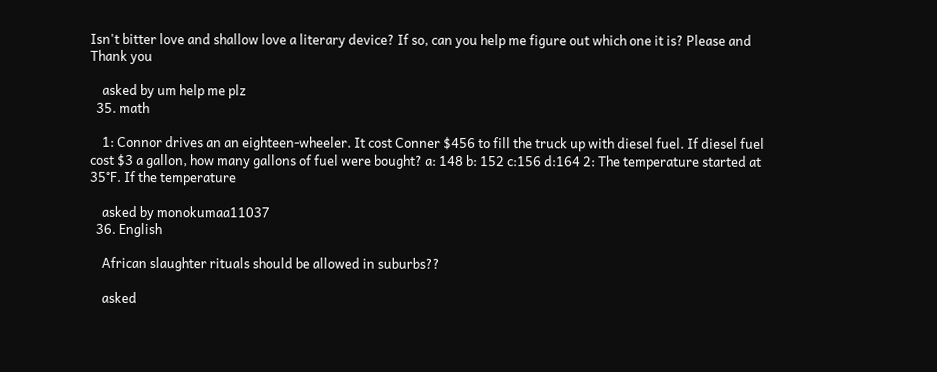Isn't bitter love and shallow love a literary device? If so, can you help me figure out which one it is? Please and Thank you

    asked by um help me plz
  35. math

    1: Connor drives an an eighteen-wheeler. It cost Conner $456 to fill the truck up with diesel fuel. If diesel fuel cost $3 a gallon, how many gallons of fuel were bought? a: 148 b: 152 c:156 d:164 2: The temperature started at 35°F. If the temperature

    asked by monokumaa11037
  36. English

    African slaughter rituals should be allowed in suburbs??

    asked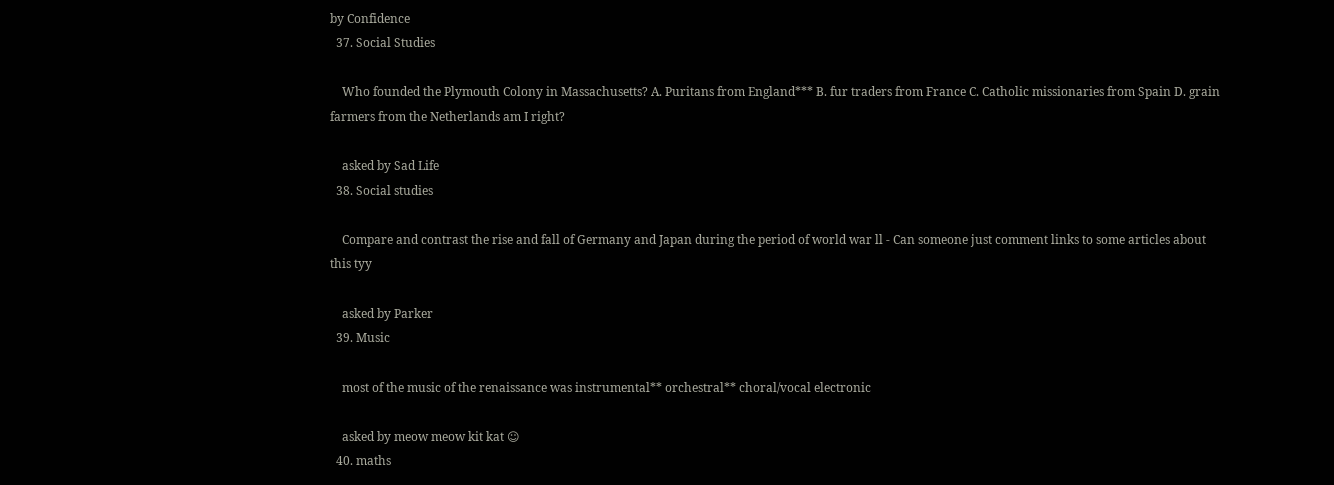by Confidence
  37. Social Studies

    Who founded the Plymouth Colony in Massachusetts? A. Puritans from England*** B. fur traders from France C. Catholic missionaries from Spain D. grain farmers from the Netherlands am I right?

    asked by Sad Life
  38. Social studies

    Compare and contrast the rise and fall of Germany and Japan during the period of world war ll - Can someone just comment links to some articles about this tyy

    asked by Parker
  39. Music

    most of the music of the renaissance was instrumental** orchestral** choral/vocal electronic

    asked by meow meow kit kat ☺
  40. maths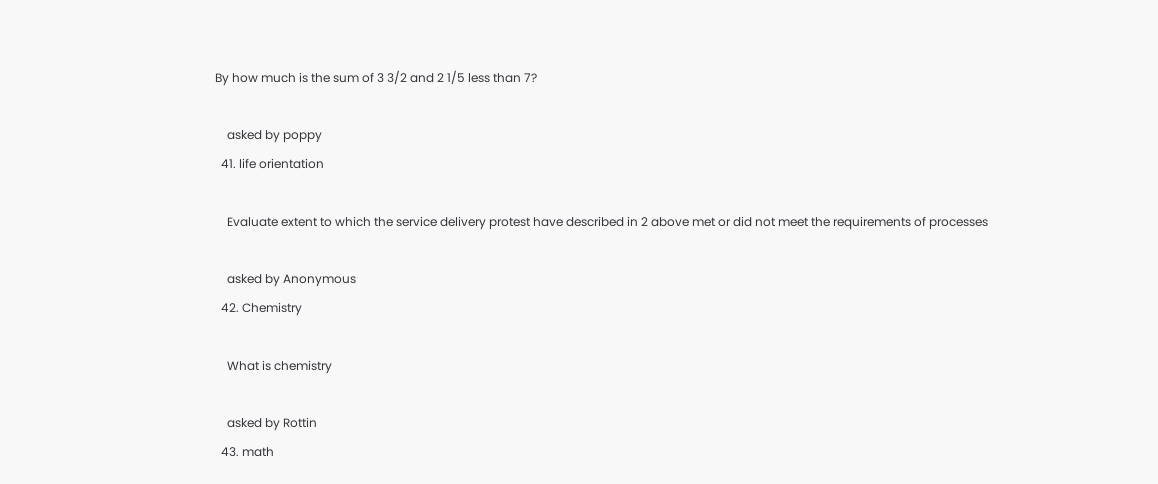By how much is the sum of 3 3/2 and 2 1/5 less than 7?

    asked by poppy
  41. life orientation

    Evaluate extent to which the service delivery protest have described in 2 above met or did not meet the requirements of processes

    asked by Anonymous
  42. Chemistry

    What is chemistry

    asked by Rottin
  43. math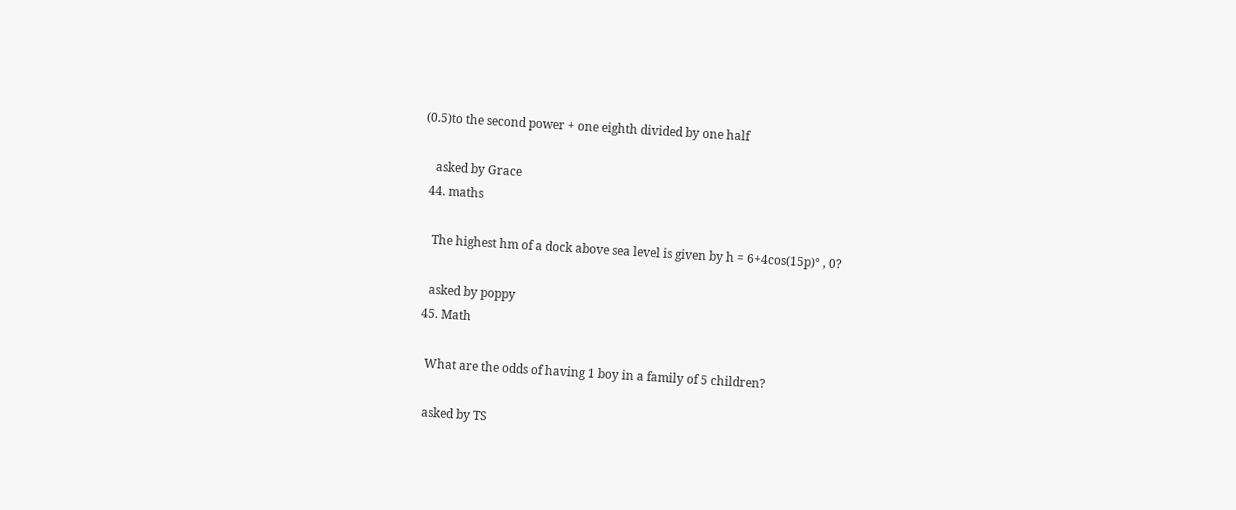(0.5)to the second power + one eighth divided by one half

    asked by Grace
  44. maths

    The highest hm of a dock above sea level is given by h = 6+4cos(15p)° , 0?

    asked by poppy
  45. Math

    What are the odds of having 1 boy in a family of 5 children?

    asked by TS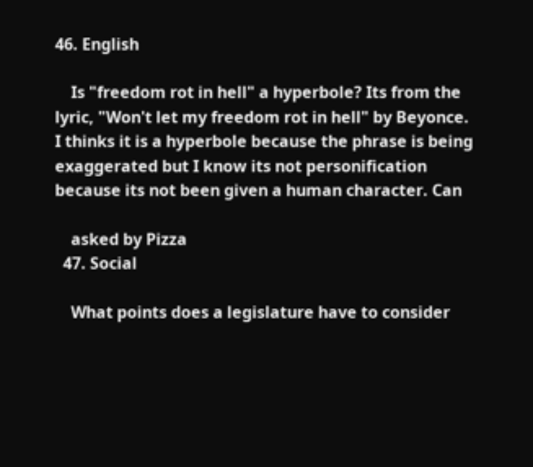46. English

    Is "freedom rot in hell" a hyperbole? Its from the lyric, "Won't let my freedom rot in hell" by Beyonce. I thinks it is a hyperbole because the phrase is being exaggerated but I know its not personification because its not been given a human character. Can

    asked by Pizza
  47. Social

    What points does a legislature have to consider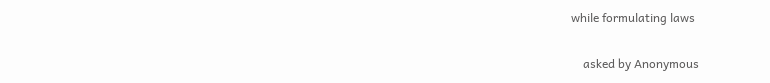while formulating laws

    asked by Anonymous